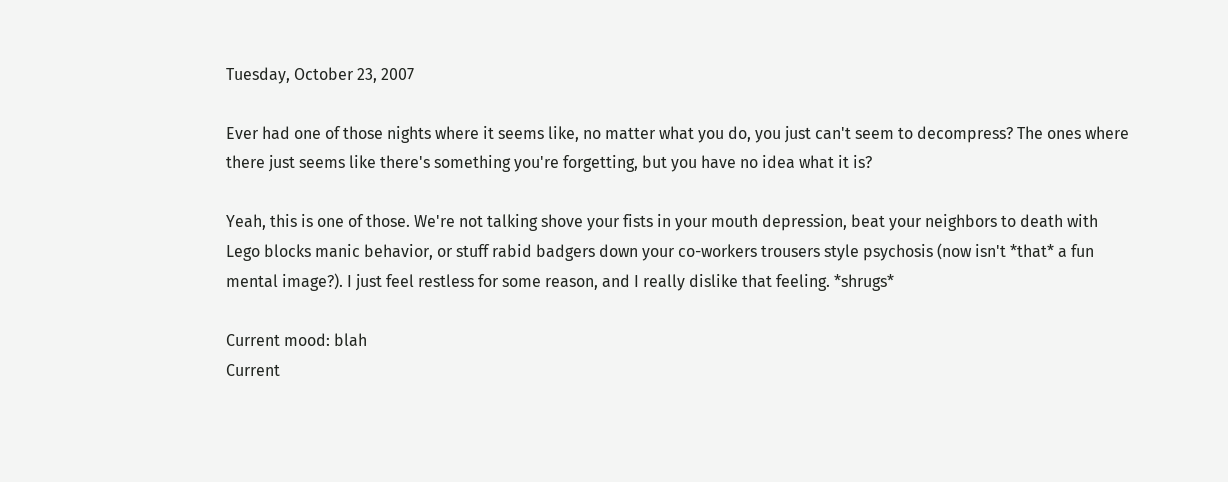Tuesday, October 23, 2007

Ever had one of those nights where it seems like, no matter what you do, you just can't seem to decompress? The ones where there just seems like there's something you're forgetting, but you have no idea what it is?

Yeah, this is one of those. We're not talking shove your fists in your mouth depression, beat your neighbors to death with Lego blocks manic behavior, or stuff rabid badgers down your co-workers trousers style psychosis (now isn't *that* a fun mental image?). I just feel restless for some reason, and I really dislike that feeling. *shrugs*

Current mood: blah
Current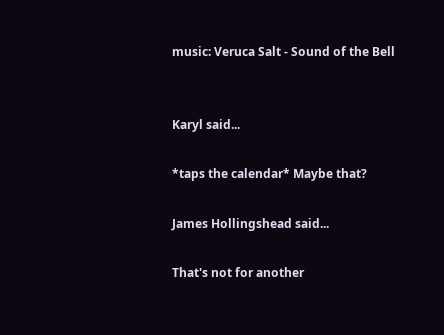music: Veruca Salt - Sound of the Bell


Karyl said...

*taps the calendar* Maybe that?

James Hollingshead said...

That's not for another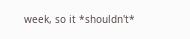week, so it *shouldn't*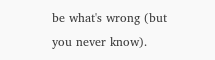be what's wrong (but you never know).